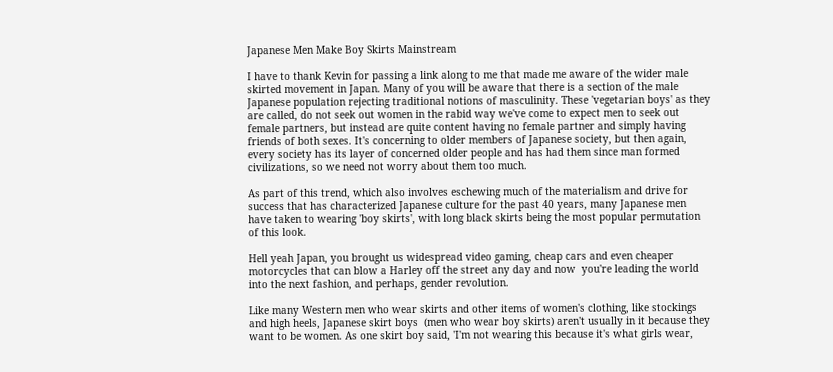Japanese Men Make Boy Skirts Mainstream

I have to thank Kevin for passing a link along to me that made me aware of the wider male skirted movement in Japan. Many of you will be aware that there is a section of the male Japanese population rejecting traditional notions of masculinity. These 'vegetarian boys' as they are called, do not seek out women in the rabid way we've come to expect men to seek out female partners, but instead are quite content having no female partner and simply having friends of both sexes. It's concerning to older members of Japanese society, but then again, every society has its layer of concerned older people and has had them since man formed civilizations, so we need not worry about them too much.

As part of this trend, which also involves eschewing much of the materialism and drive for success that has characterized Japanese culture for the past 40 years, many Japanese men have taken to wearing 'boy skirts', with long black skirts being the most popular permutation of this look.

Hell yeah Japan, you brought us widespread video gaming, cheap cars and even cheaper motorcycles that can blow a Harley off the street any day and now  you're leading the world into the next fashion, and perhaps, gender revolution.

Like many Western men who wear skirts and other items of women's clothing, like stockings and high heels, Japanese skirt boys  (men who wear boy skirts) aren't usually in it because they want to be women. As one skirt boy said, 'I'm not wearing this because it's what girls wear,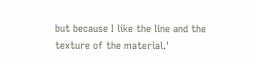but because I like the line and the texture of the material.'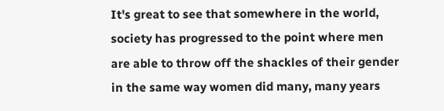It's great to see that somewhere in the world, society has progressed to the point where men are able to throw off the shackles of their gender in the same way women did many, many years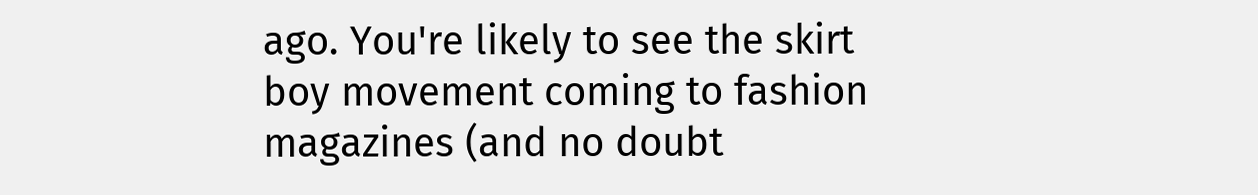ago. You're likely to see the skirt boy movement coming to fashion magazines (and no doubt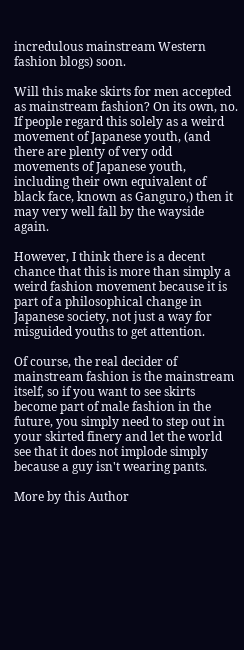incredulous mainstream Western fashion blogs) soon.

Will this make skirts for men accepted as mainstream fashion? On its own, no. If people regard this solely as a weird movement of Japanese youth, (and there are plenty of very odd movements of Japanese youth, including their own equivalent of black face, known as Ganguro,) then it may very well fall by the wayside again.

However, I think there is a decent chance that this is more than simply a weird fashion movement because it is part of a philosophical change in Japanese society, not just a way for misguided youths to get attention.

Of course, the real decider of mainstream fashion is the mainstream itself, so if you want to see skirts become part of male fashion in the future, you simply need to step out in your skirted finery and let the world see that it does not implode simply because a guy isn't wearing pants.

More by this Author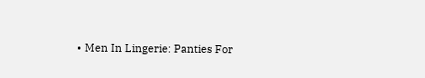• Men In Lingerie: Panties For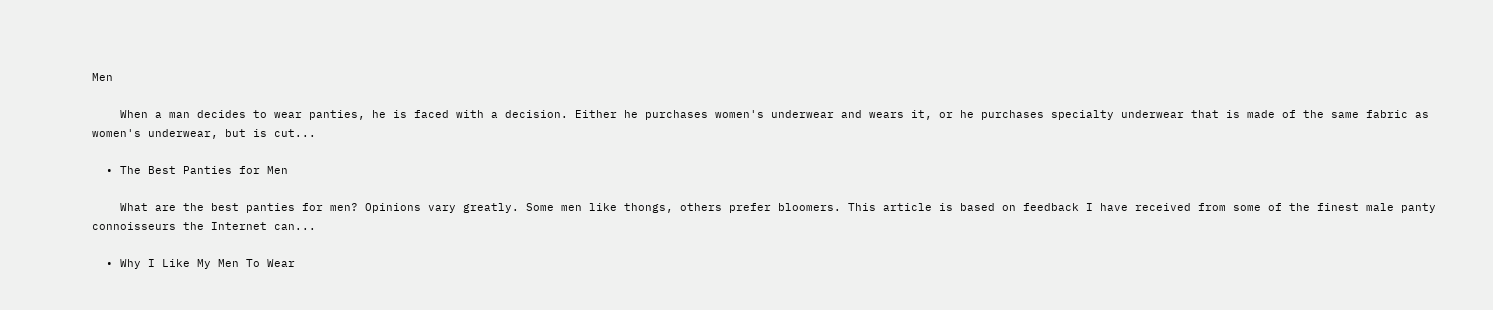Men

    When a man decides to wear panties, he is faced with a decision. Either he purchases women's underwear and wears it, or he purchases specialty underwear that is made of the same fabric as women's underwear, but is cut...

  • The Best Panties for Men

    What are the best panties for men? Opinions vary greatly. Some men like thongs, others prefer bloomers. This article is based on feedback I have received from some of the finest male panty connoisseurs the Internet can...

  • Why I Like My Men To Wear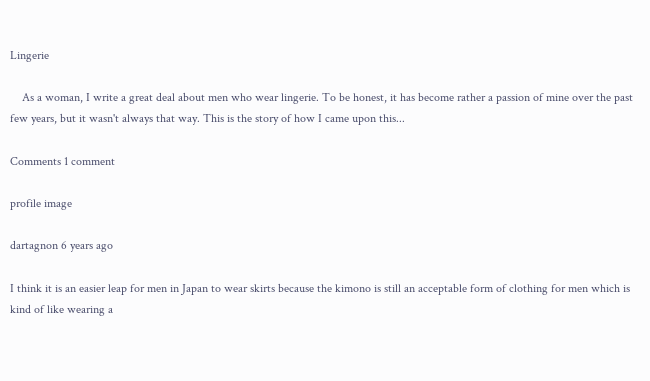Lingerie

    As a woman, I write a great deal about men who wear lingerie. To be honest, it has become rather a passion of mine over the past few years, but it wasn't always that way. This is the story of how I came upon this...

Comments 1 comment

profile image

dartagnon 6 years ago

I think it is an easier leap for men in Japan to wear skirts because the kimono is still an acceptable form of clothing for men which is kind of like wearing a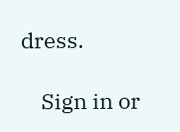dress.

    Sign in or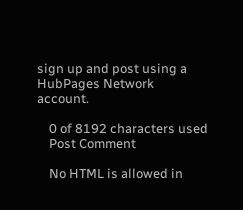sign up and post using a HubPages Network account.

    0 of 8192 characters used
    Post Comment

    No HTML is allowed in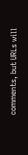comments, but URLs will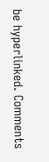be hyperlinked. Comments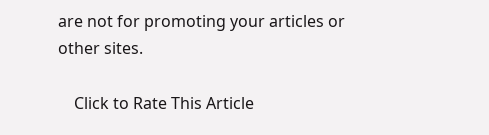are not for promoting your articles or other sites.

    Click to Rate This Article